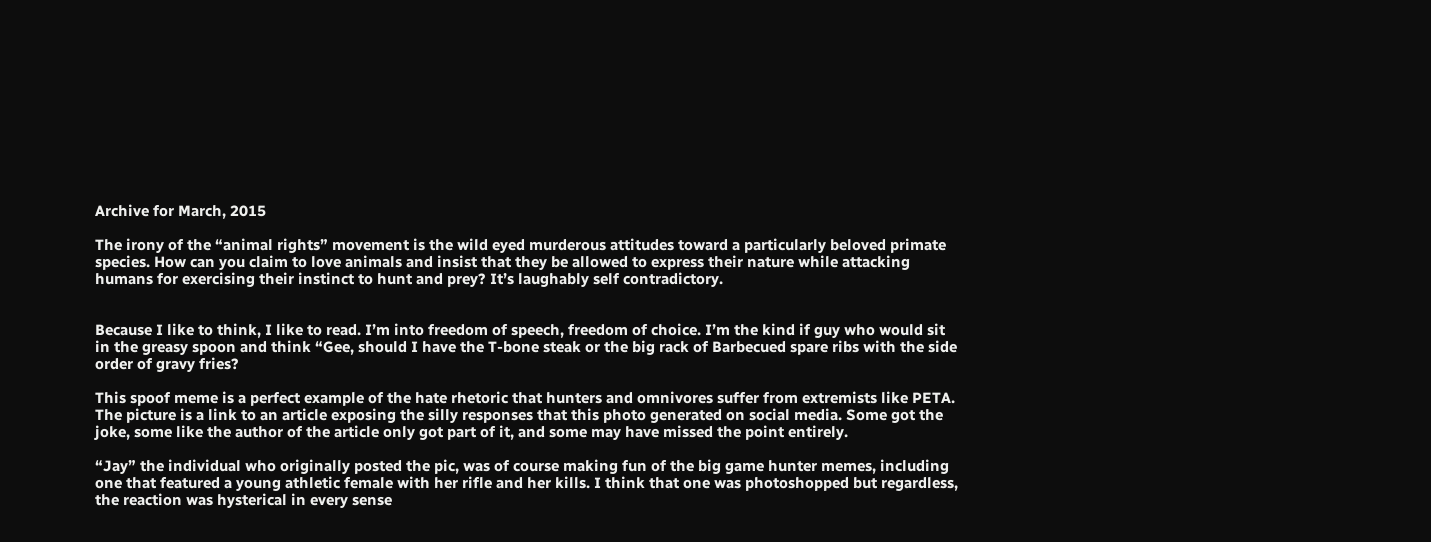Archive for March, 2015

The irony of the “animal rights” movement is the wild eyed murderous attitudes toward a particularly beloved primate species. How can you claim to love animals and insist that they be allowed to express their nature while attacking humans for exercising their instinct to hunt and prey? It’s laughably self contradictory.


Because I like to think, I like to read. I’m into freedom of speech, freedom of choice. I’m the kind if guy who would sit in the greasy spoon and think “Gee, should I have the T-bone steak or the big rack of Barbecued spare ribs with the side order of gravy fries?

This spoof meme is a perfect example of the hate rhetoric that hunters and omnivores suffer from extremists like PETA. The picture is a link to an article exposing the silly responses that this photo generated on social media. Some got the joke, some like the author of the article only got part of it, and some may have missed the point entirely.

“Jay” the individual who originally posted the pic, was of course making fun of the big game hunter memes, including one that featured a young athletic female with her rifle and her kills. I think that one was photoshopped but regardless, the reaction was hysterical in every sense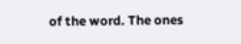of the word. The ones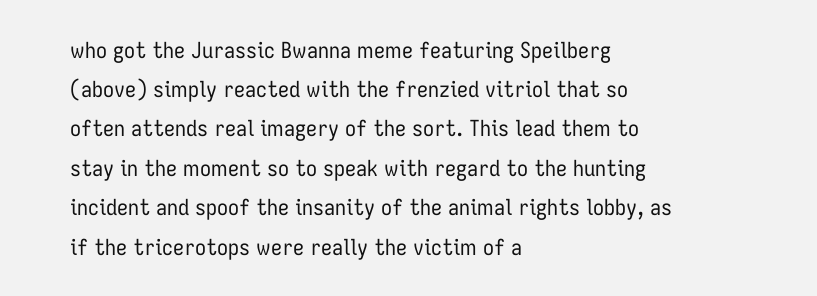who got the Jurassic Bwanna meme featuring Speilberg (above) simply reacted with the frenzied vitriol that so often attends real imagery of the sort. This lead them to stay in the moment so to speak with regard to the hunting incident and spoof the insanity of the animal rights lobby, as if the tricerotops were really the victim of a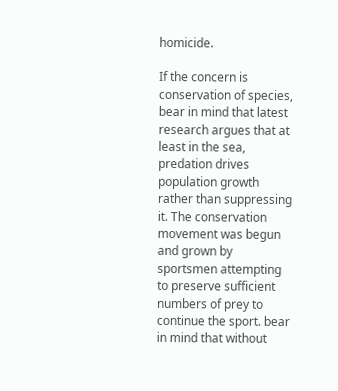homicide.

If the concern is conservation of species, bear in mind that latest research argues that at least in the sea, predation drives population growth rather than suppressing it. The conservation movement was begun and grown by sportsmen attempting to preserve sufficient numbers of prey to continue the sport. bear in mind that without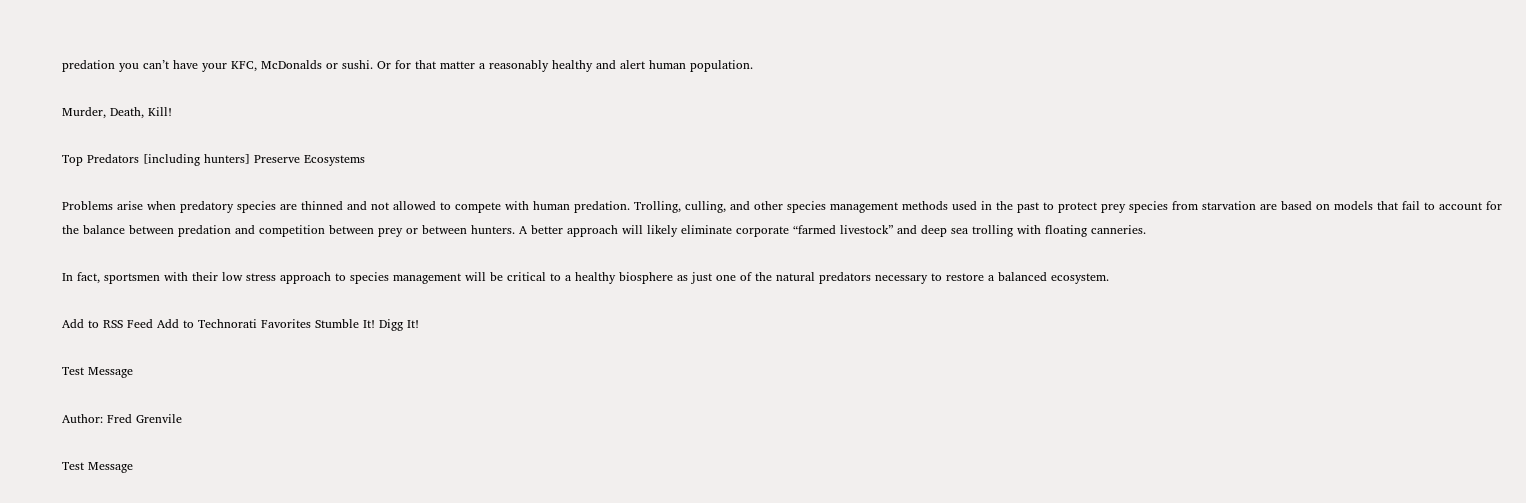predation you can’t have your KFC, McDonalds or sushi. Or for that matter a reasonably healthy and alert human population.

Murder, Death, Kill!

Top Predators [including hunters] Preserve Ecosystems

Problems arise when predatory species are thinned and not allowed to compete with human predation. Trolling, culling, and other species management methods used in the past to protect prey species from starvation are based on models that fail to account for the balance between predation and competition between prey or between hunters. A better approach will likely eliminate corporate “farmed livestock” and deep sea trolling with floating canneries.

In fact, sportsmen with their low stress approach to species management will be critical to a healthy biosphere as just one of the natural predators necessary to restore a balanced ecosystem.

Add to RSS Feed Add to Technorati Favorites Stumble It! Digg It!

Test Message

Author: Fred Grenvile

Test Message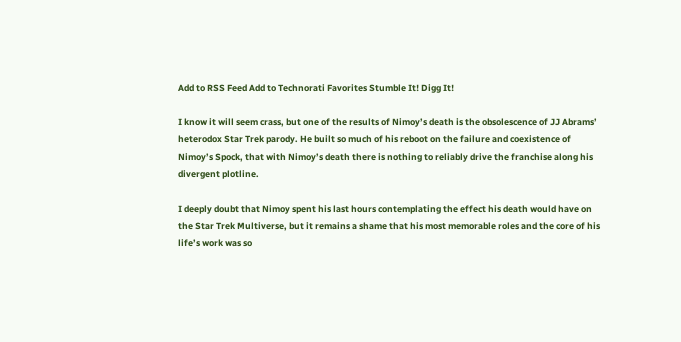Add to RSS Feed Add to Technorati Favorites Stumble It! Digg It!

I know it will seem crass, but one of the results of Nimoy’s death is the obsolescence of JJ Abrams’ heterodox Star Trek parody. He built so much of his reboot on the failure and coexistence of Nimoy’s Spock, that with Nimoy’s death there is nothing to reliably drive the franchise along his divergent plotline.

I deeply doubt that Nimoy spent his last hours contemplating the effect his death would have on the Star Trek Multiverse, but it remains a shame that his most memorable roles and the core of his life’s work was so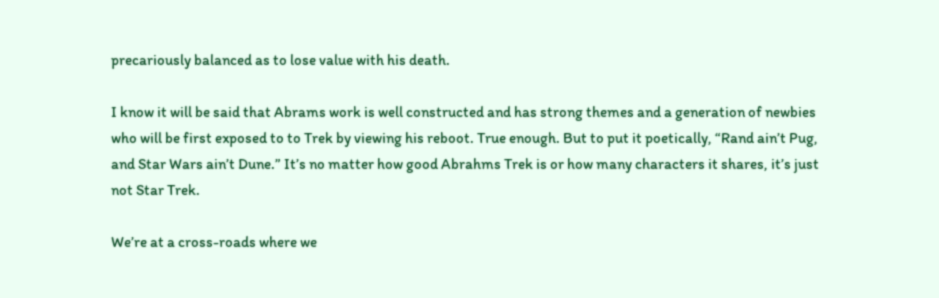precariously balanced as to lose value with his death.

I know it will be said that Abrams work is well constructed and has strong themes and a generation of newbies who will be first exposed to to Trek by viewing his reboot. True enough. But to put it poetically, “Rand ain’t Pug, and Star Wars ain’t Dune.” It’s no matter how good Abrahms Trek is or how many characters it shares, it’s just not Star Trek.

We’re at a cross-roads where we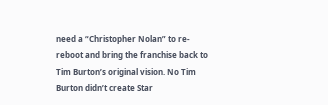need a “Christopher Nolan” to re-reboot and bring the franchise back to Tim Burton’s original vision. No Tim Burton didn’t create Star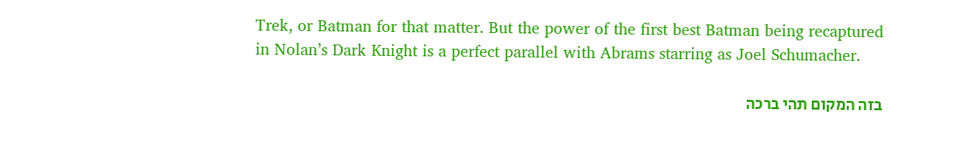Trek, or Batman for that matter. But the power of the first best Batman being recaptured in Nolan’s Dark Knight is a perfect parallel with Abrams starring as Joel Schumacher.

בזה המקום תהי ברכה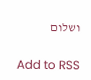ושלום

Add to RSS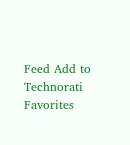Feed Add to Technorati Favorites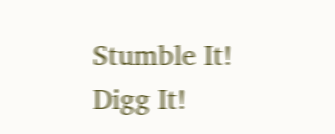Stumble It! Digg It!